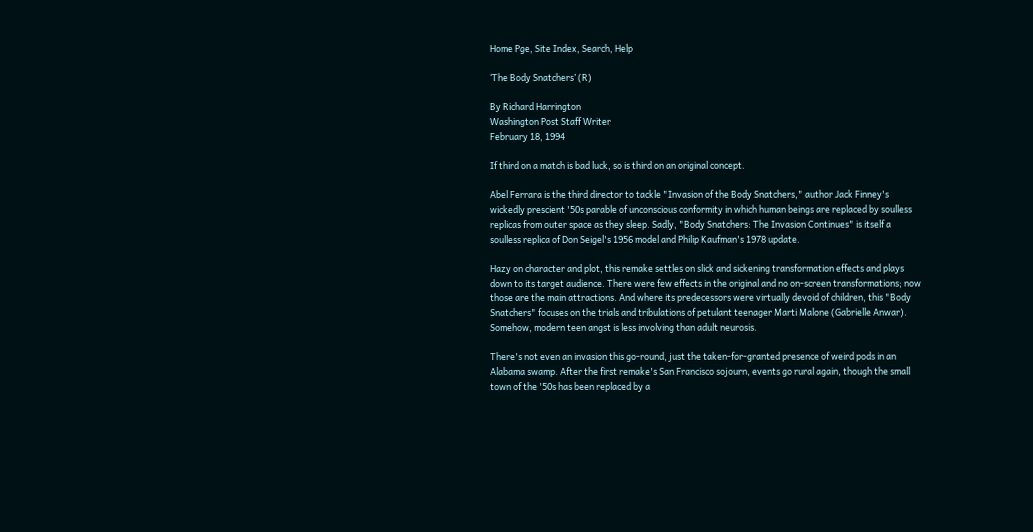Home Pge, Site Index, Search, Help

‘The Body Snatchers’ (R)

By Richard Harrington
Washington Post Staff Writer
February 18, 1994

If third on a match is bad luck, so is third on an original concept.

Abel Ferrara is the third director to tackle "Invasion of the Body Snatchers," author Jack Finney's wickedly prescient '50s parable of unconscious conformity in which human beings are replaced by soulless replicas from outer space as they sleep. Sadly, "Body Snatchers: The Invasion Continues" is itself a soulless replica of Don Seigel's 1956 model and Philip Kaufman's 1978 update.

Hazy on character and plot, this remake settles on slick and sickening transformation effects and plays down to its target audience. There were few effects in the original and no on-screen transformations; now those are the main attractions. And where its predecessors were virtually devoid of children, this "Body Snatchers" focuses on the trials and tribulations of petulant teenager Marti Malone (Gabrielle Anwar). Somehow, modern teen angst is less involving than adult neurosis.

There's not even an invasion this go-round, just the taken-for-granted presence of weird pods in an Alabama swamp. After the first remake's San Francisco sojourn, events go rural again, though the small town of the '50s has been replaced by a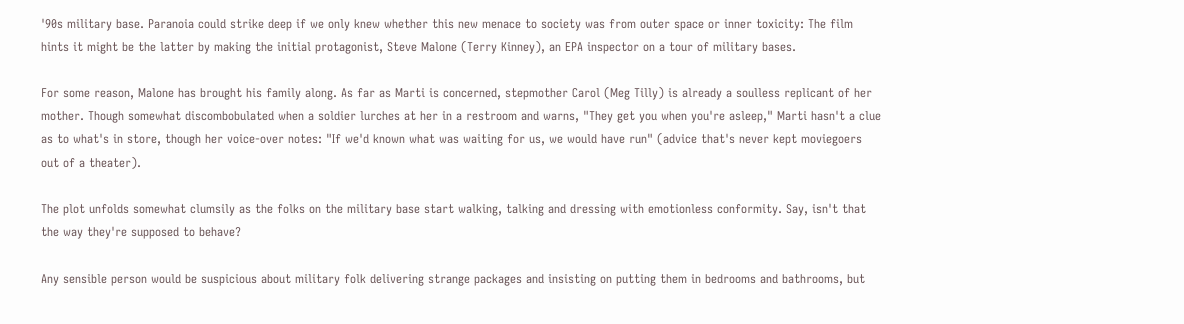'90s military base. Paranoia could strike deep if we only knew whether this new menace to society was from outer space or inner toxicity: The film hints it might be the latter by making the initial protagonist, Steve Malone (Terry Kinney), an EPA inspector on a tour of military bases.

For some reason, Malone has brought his family along. As far as Marti is concerned, stepmother Carol (Meg Tilly) is already a soulless replicant of her mother. Though somewhat discombobulated when a soldier lurches at her in a restroom and warns, "They get you when you're asleep," Marti hasn't a clue as to what's in store, though her voice-over notes: "If we'd known what was waiting for us, we would have run" (advice that's never kept moviegoers out of a theater).

The plot unfolds somewhat clumsily as the folks on the military base start walking, talking and dressing with emotionless conformity. Say, isn't that the way they're supposed to behave?

Any sensible person would be suspicious about military folk delivering strange packages and insisting on putting them in bedrooms and bathrooms, but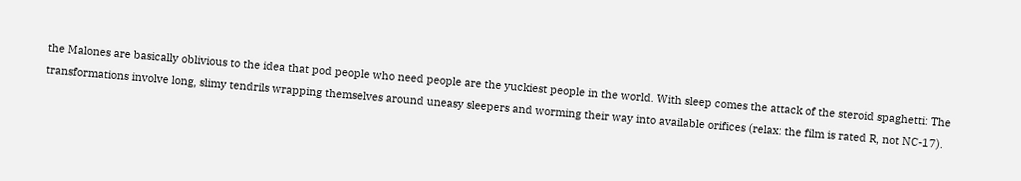the Malones are basically oblivious to the idea that pod people who need people are the yuckiest people in the world. With sleep comes the attack of the steroid spaghetti: The transformations involve long, slimy tendrils wrapping themselves around uneasy sleepers and worming their way into available orifices (relax: the film is rated R, not NC-17).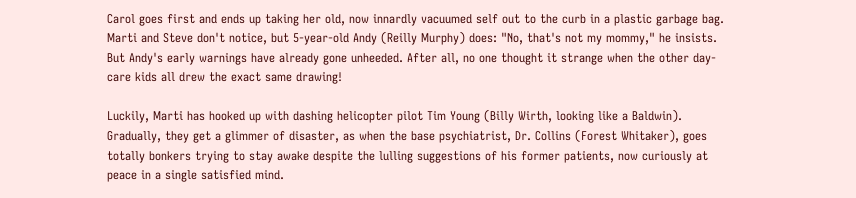Carol goes first and ends up taking her old, now innardly vacuumed self out to the curb in a plastic garbage bag. Marti and Steve don't notice, but 5-year-old Andy (Reilly Murphy) does: "No, that's not my mommy," he insists. But Andy's early warnings have already gone unheeded. After all, no one thought it strange when the other day-care kids all drew the exact same drawing!

Luckily, Marti has hooked up with dashing helicopter pilot Tim Young (Billy Wirth, looking like a Baldwin). Gradually, they get a glimmer of disaster, as when the base psychiatrist, Dr. Collins (Forest Whitaker), goes totally bonkers trying to stay awake despite the lulling suggestions of his former patients, now curiously at peace in a single satisfied mind.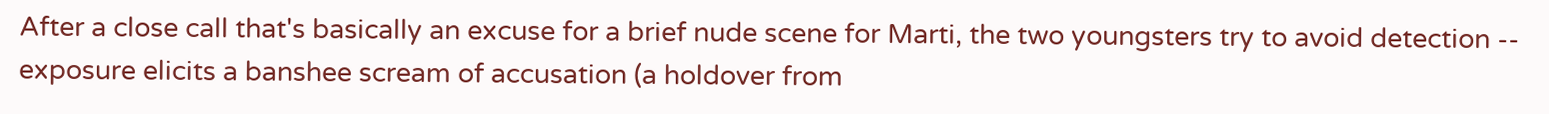After a close call that's basically an excuse for a brief nude scene for Marti, the two youngsters try to avoid detection -- exposure elicits a banshee scream of accusation (a holdover from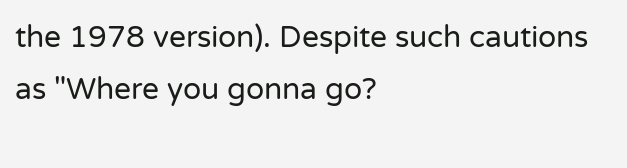the 1978 version). Despite such cautions as "Where you gonna go?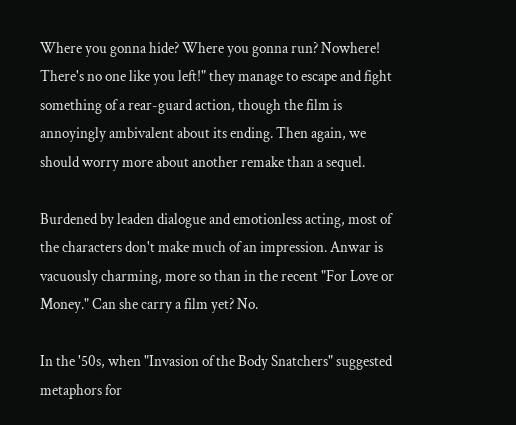Where you gonna hide? Where you gonna run? Nowhere! There's no one like you left!" they manage to escape and fight something of a rear-guard action, though the film is annoyingly ambivalent about its ending. Then again, we should worry more about another remake than a sequel.

Burdened by leaden dialogue and emotionless acting, most of the characters don't make much of an impression. Anwar is vacuously charming, more so than in the recent "For Love or Money." Can she carry a film yet? No.

In the '50s, when "Invasion of the Body Snatchers" suggested metaphors for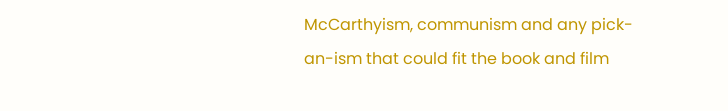McCarthyism, communism and any pick-an-ism that could fit the book and film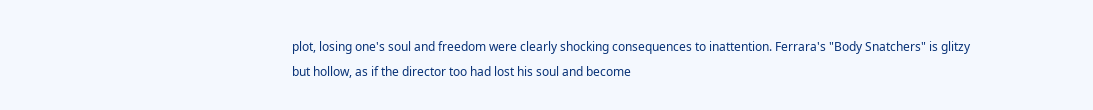plot, losing one's soul and freedom were clearly shocking consequences to inattention. Ferrara's "Body Snatchers" is glitzy but hollow, as if the director too had lost his soul and become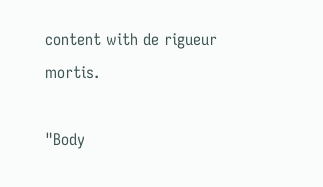content with de rigueur mortis.

"Body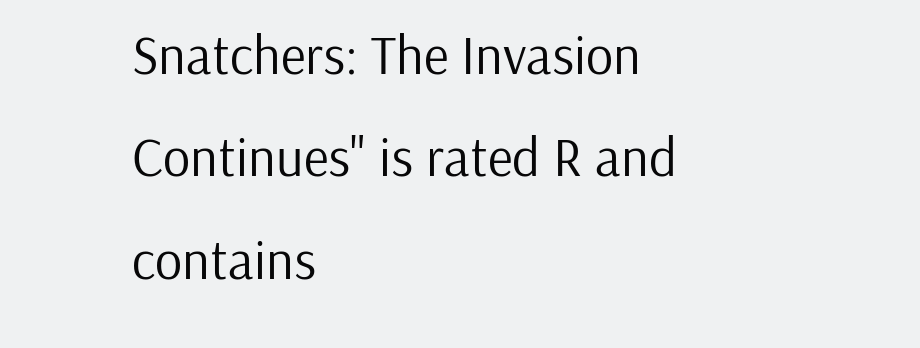Snatchers: The Invasion Continues" is rated R and contains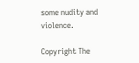some nudity and violence.

Copyright The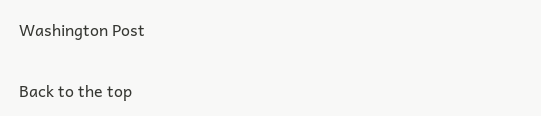Washington Post

Back to the top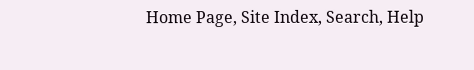Home Page, Site Index, Search, Help